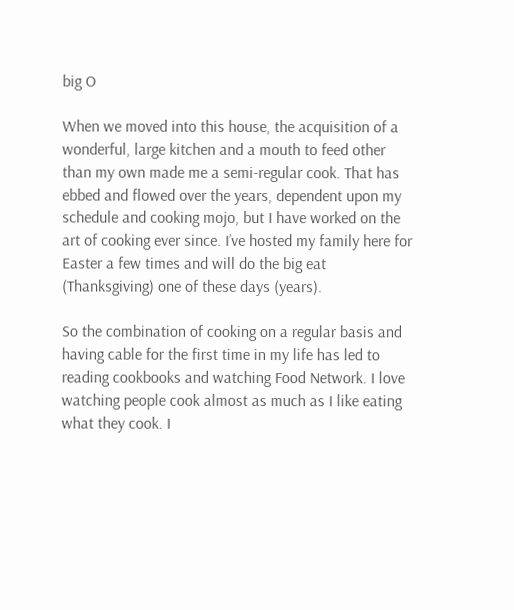big O

When we moved into this house, the acquisition of a wonderful, large kitchen and a mouth to feed other than my own made me a semi-regular cook. That has ebbed and flowed over the years, dependent upon my schedule and cooking mojo, but I have worked on the art of cooking ever since. I’ve hosted my family here for Easter a few times and will do the big eat (Thanksgiving) one of these days (years).

So the combination of cooking on a regular basis and having cable for the first time in my life has led to reading cookbooks and watching Food Network. I love watching people cook almost as much as I like eating what they cook. I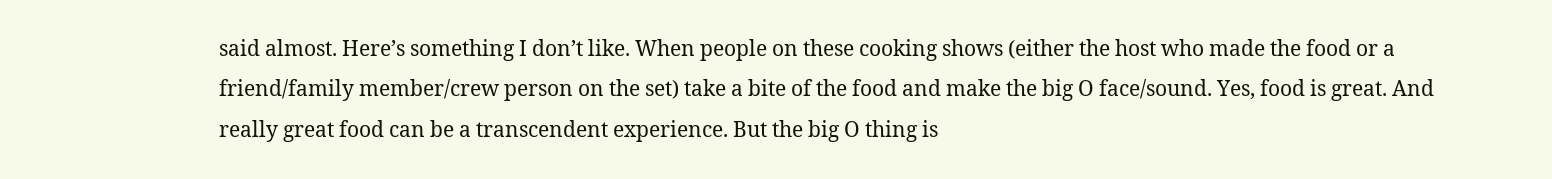said almost. Here’s something I don’t like. When people on these cooking shows (either the host who made the food or a friend/family member/crew person on the set) take a bite of the food and make the big O face/sound. Yes, food is great. And really great food can be a transcendent experience. But the big O thing is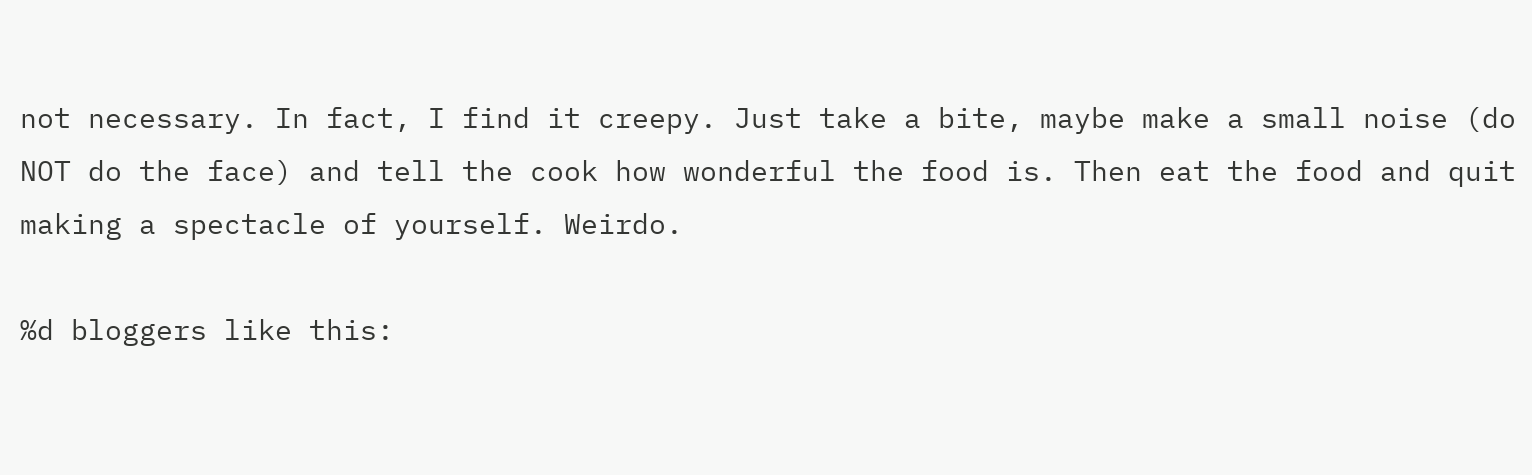not necessary. In fact, I find it creepy. Just take a bite, maybe make a small noise (do NOT do the face) and tell the cook how wonderful the food is. Then eat the food and quit making a spectacle of yourself. Weirdo.

%d bloggers like this: